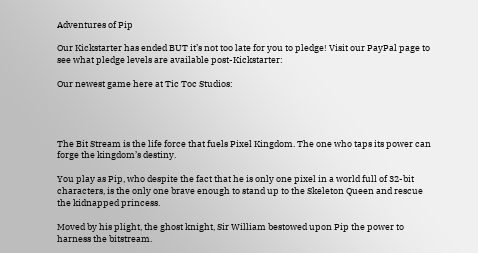Adventures of Pip

Our Kickstarter has ended BUT it’s not too late for you to pledge! Visit our PayPal page to see what pledge levels are available post-Kickstarter:

Our newest game here at Tic Toc Studios:




The Bit Stream is the life force that fuels Pixel Kingdom. The one who taps its power can forge the kingdom’s destiny.

You play as Pip, who despite the fact that he is only one pixel in a world full of 32-bit characters, is the only one brave enough to stand up to the Skeleton Queen and rescue the kidnapped princess.

Moved by his plight, the ghost knight, Sir William bestowed upon Pip the power to harness the bitstream.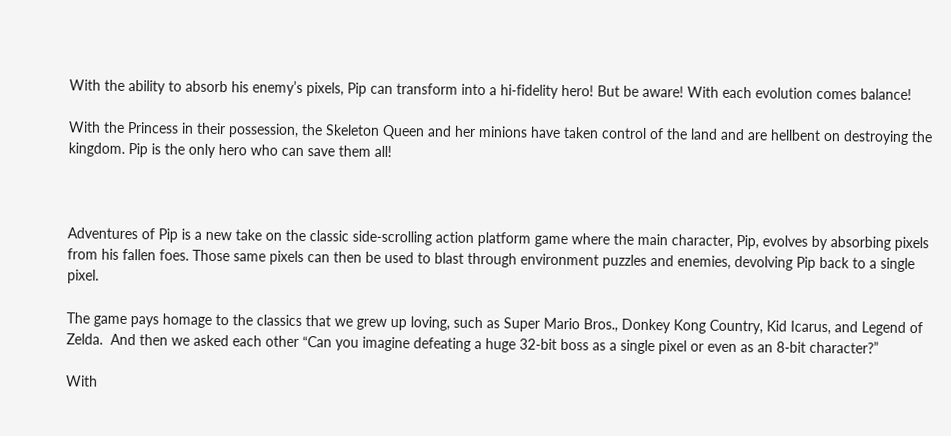With the ability to absorb his enemy’s pixels, Pip can transform into a hi-fidelity hero! But be aware! With each evolution comes balance!

With the Princess in their possession, the Skeleton Queen and her minions have taken control of the land and are hellbent on destroying the kingdom. Pip is the only hero who can save them all!



Adventures of Pip is a new take on the classic side-scrolling action platform game where the main character, Pip, evolves by absorbing pixels from his fallen foes. Those same pixels can then be used to blast through environment puzzles and enemies, devolving Pip back to a single pixel.

The game pays homage to the classics that we grew up loving, such as Super Mario Bros., Donkey Kong Country, Kid Icarus, and Legend of Zelda.  And then we asked each other “Can you imagine defeating a huge 32-bit boss as a single pixel or even as an 8-bit character?”

With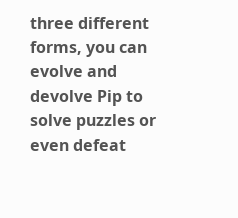three different forms, you can evolve and devolve Pip to solve puzzles or even defeat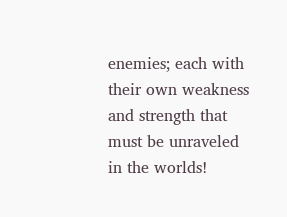enemies; each with their own weakness and strength that must be unraveled in the worlds!